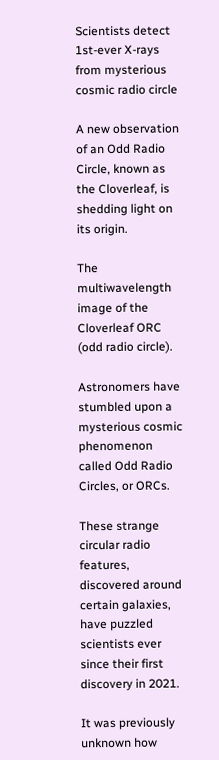Scientists detect 1st-ever X-rays from mysterious cosmic radio circle

A new observation of an Odd Radio Circle, known as the Cloverleaf, is shedding light on its origin.

The multiwavelength image of the Cloverleaf ORC (odd radio circle).

Astronomers have stumbled upon a mysterious cosmic phenomenon called Odd Radio Circles, or ORCs.

These strange circular radio features, discovered around certain galaxies, have puzzled scientists ever since their first discovery in 2021.

It was previously unknown how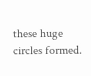these huge circles formed.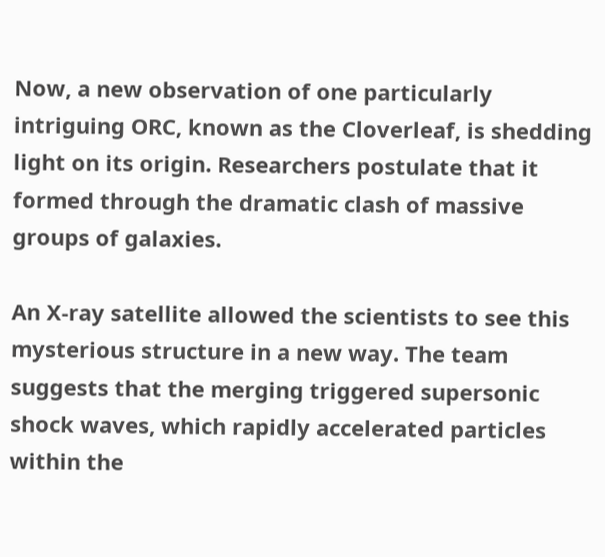Now, a new observation of one particularly intriguing ORC, known as the Cloverleaf, is shedding light on its origin. Researchers postulate that it formed through the dramatic clash of massive groups of galaxies.

An X-ray satellite allowed the scientists to see this mysterious structure in a new way. The team suggests that the merging triggered supersonic shock waves, which rapidly accelerated particles within the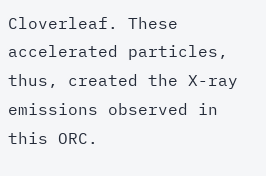Cloverleaf. These accelerated particles, thus, created the X-ray emissions observed in this ORC.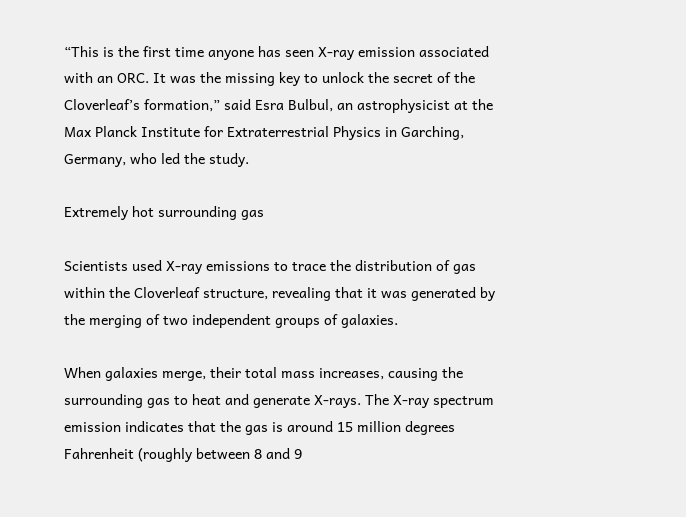“This is the first time anyone has seen X-ray emission associated with an ORC. It was the missing key to unlock the secret of the Cloverleaf’s formation,” said Esra Bulbul, an astrophysicist at the Max Planck Institute for Extraterrestrial Physics in Garching, Germany, who led the study.

Extremely hot surrounding gas

Scientists used X-ray emissions to trace the distribution of gas within the Cloverleaf structure, revealing that it was generated by the merging of two independent groups of galaxies.

When galaxies merge, their total mass increases, causing the surrounding gas to heat and generate X-rays. The X-ray spectrum emission indicates that the gas is around 15 million degrees Fahrenheit (roughly between 8 and 9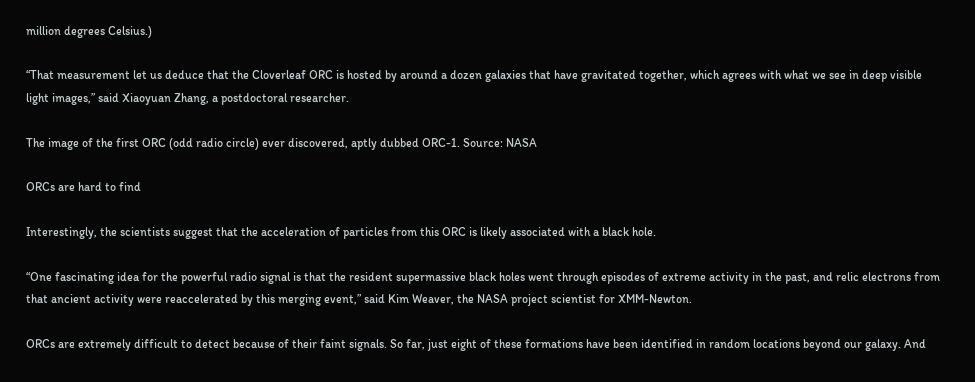million degrees Celsius.)

“That measurement let us deduce that the Cloverleaf ORC is hosted by around a dozen galaxies that have gravitated together, which agrees with what we see in deep visible light images,” said Xiaoyuan Zhang, a postdoctoral researcher.

The image of the first ORC (odd radio circle) ever discovered, aptly dubbed ORC-1. Source: NASA

ORCs are hard to find

Interestingly, the scientists suggest that the acceleration of particles from this ORC is likely associated with a black hole.

“One fascinating idea for the powerful radio signal is that the resident supermassive black holes went through episodes of extreme activity in the past, and relic electrons from that ancient activity were reaccelerated by this merging event,” said Kim Weaver, the NASA project scientist for XMM-Newton.

ORCs are extremely difficult to detect because of their faint signals. So far, just eight of these formations have been identified in random locations beyond our galaxy. And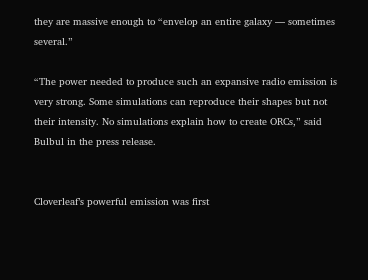they are massive enough to “envelop an entire galaxy — sometimes several.”

“The power needed to produce such an expansive radio emission is very strong. Some simulations can reproduce their shapes but not their intensity. No simulations explain how to create ORCs,” said Bulbul in the press release.


Cloverleaf’s powerful emission was first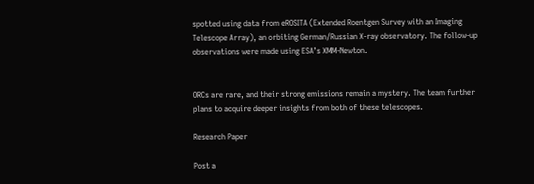spotted using data from eROSITA (Extended Roentgen Survey with an Imaging Telescope Array), an orbiting German/Russian X-ray observatory. The follow-up observations were made using ESA’s XMM-Newton.


ORCs are rare, and their strong emissions remain a mystery. The team further plans to acquire deeper insights from both of these telescopes.

Research Paper

Post a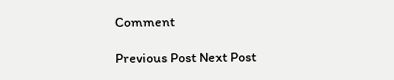Comment

Previous Post Next Post